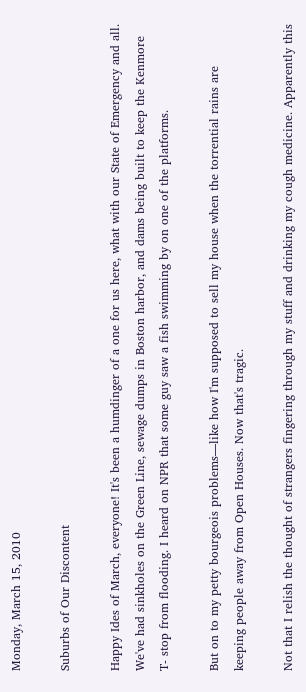Monday, March 15, 2010

Suburbs of Our Discontent

Happy Ides of March, everyone! It's been a humdinger of a one for us here, what with our State of Emergency and all. We've had sinkholes on the Green Line, sewage dumps in Boston harbor, and dams being built to keep the Kenmore T- stop from flooding. I heard on NPR that some guy saw a fish swimming by on one of the platforms.

But on to my petty bourgeois problems—like how I'm supposed to sell my house when the torrential rains are keeping people away from Open Houses. Now that's tragic.

Not that I relish the thought of strangers fingering through my stuff and drinking my cough medicine. Apparently this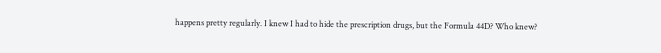happens pretty regularly. I knew I had to hide the prescription drugs, but the Formula 44D? Who knew?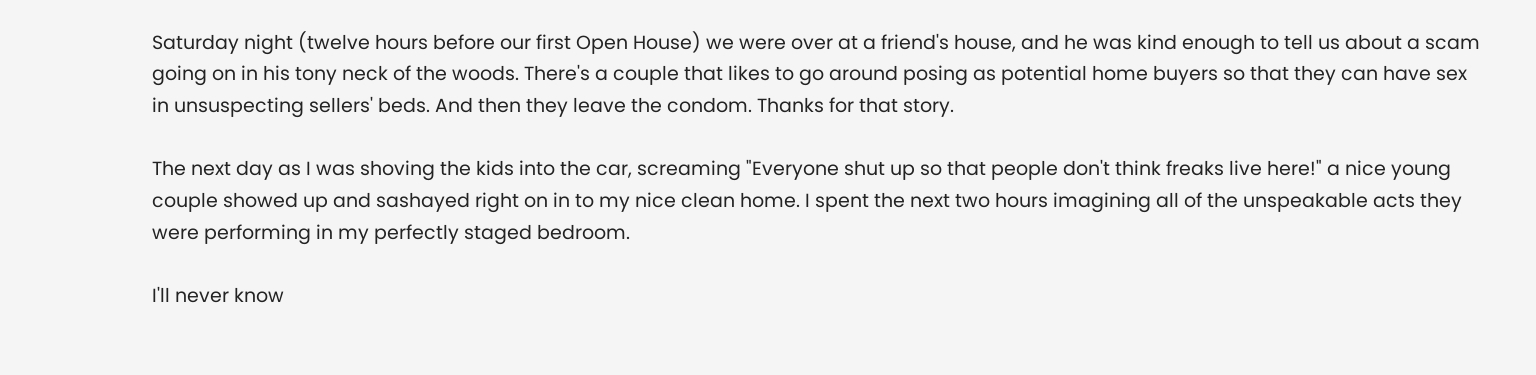Saturday night (twelve hours before our first Open House) we were over at a friend's house, and he was kind enough to tell us about a scam going on in his tony neck of the woods. There's a couple that likes to go around posing as potential home buyers so that they can have sex in unsuspecting sellers' beds. And then they leave the condom. Thanks for that story.

The next day as I was shoving the kids into the car, screaming "Everyone shut up so that people don't think freaks live here!" a nice young couple showed up and sashayed right on in to my nice clean home. I spent the next two hours imagining all of the unspeakable acts they were performing in my perfectly staged bedroom.

I'll never know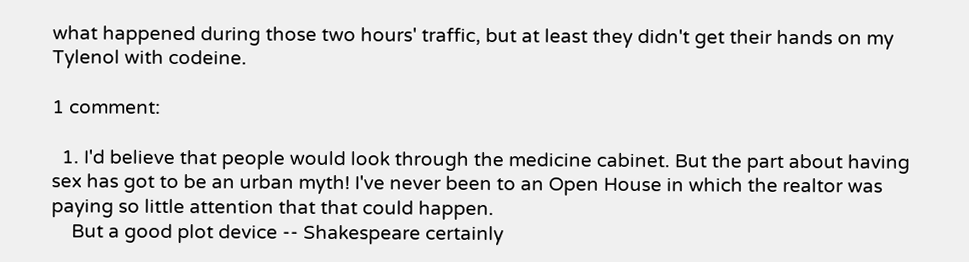what happened during those two hours' traffic, but at least they didn't get their hands on my Tylenol with codeine.

1 comment:

  1. I'd believe that people would look through the medicine cabinet. But the part about having sex has got to be an urban myth! I've never been to an Open House in which the realtor was paying so little attention that that could happen.
    But a good plot device -- Shakespeare certainly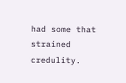had some that strained credulity.